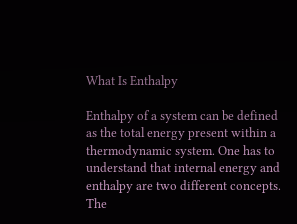What Is Enthalpy

Enthalpy of a system can be defined as the total energy present within a thermodynamic system. One has to understand that internal energy and enthalpy are two different concepts. The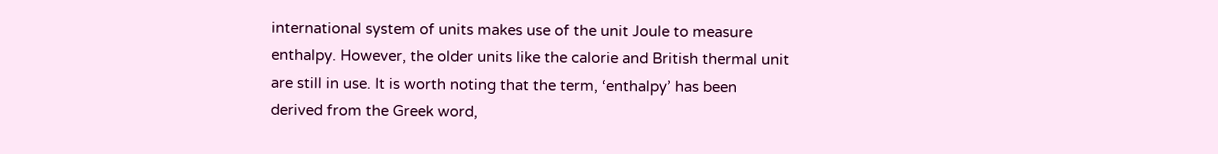international system of units makes use of the unit Joule to measure enthalpy. However, the older units like the calorie and British thermal unit are still in use. It is worth noting that the term, ‘enthalpy’ has been derived from the Greek word,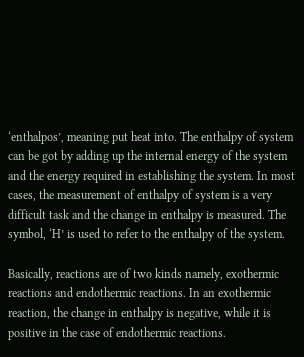‘enthalpos’, meaning put heat into. The enthalpy of system can be got by adding up the internal energy of the system and the energy required in establishing the system. In most cases, the measurement of enthalpy of system is a very difficult task and the change in enthalpy is measured. The symbol, ‘H’ is used to refer to the enthalpy of the system.

Basically, reactions are of two kinds namely, exothermic reactions and endothermic reactions. In an exothermic reaction, the change in enthalpy is negative, while it is positive in the case of endothermic reactions.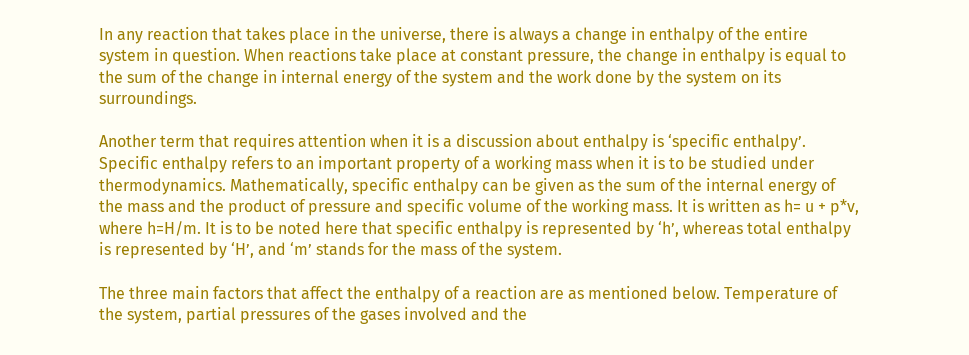In any reaction that takes place in the universe, there is always a change in enthalpy of the entire system in question. When reactions take place at constant pressure, the change in enthalpy is equal to the sum of the change in internal energy of the system and the work done by the system on its surroundings.

Another term that requires attention when it is a discussion about enthalpy is ‘specific enthalpy’. Specific enthalpy refers to an important property of a working mass when it is to be studied under thermodynamics. Mathematically, specific enthalpy can be given as the sum of the internal energy of the mass and the product of pressure and specific volume of the working mass. It is written as h= u + p*v, where h=H/m. It is to be noted here that specific enthalpy is represented by ‘h’, whereas total enthalpy is represented by ‘H’, and ‘m’ stands for the mass of the system.

The three main factors that affect the enthalpy of a reaction are as mentioned below. Temperature of the system, partial pressures of the gases involved and the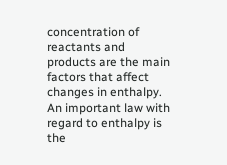concentration of reactants and products are the main factors that affect changes in enthalpy. An important law with regard to enthalpy is the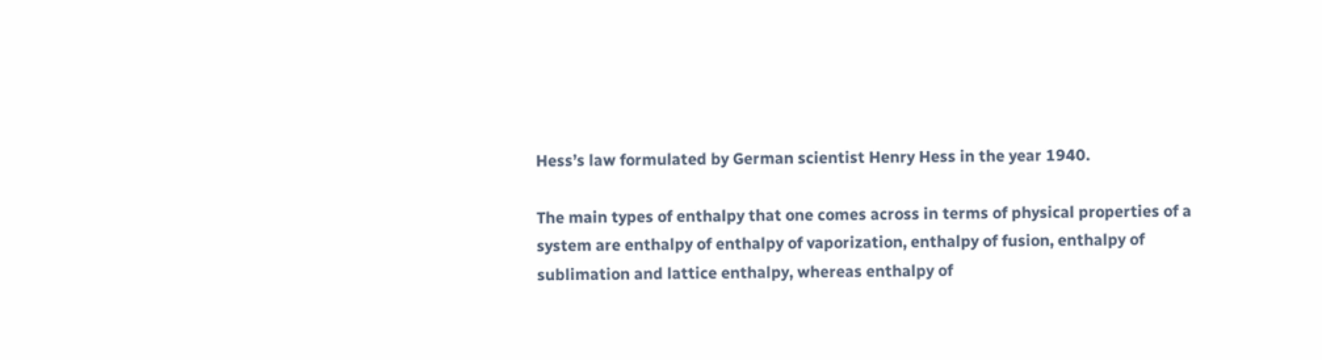Hess’s law formulated by German scientist Henry Hess in the year 1940.

The main types of enthalpy that one comes across in terms of physical properties of a system are enthalpy of enthalpy of vaporization, enthalpy of fusion, enthalpy of sublimation and lattice enthalpy, whereas enthalpy of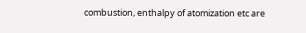combustion, enthalpy of atomization etc are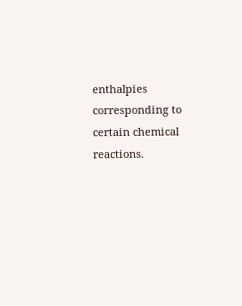enthalpies corresponding to certain chemical reactions.